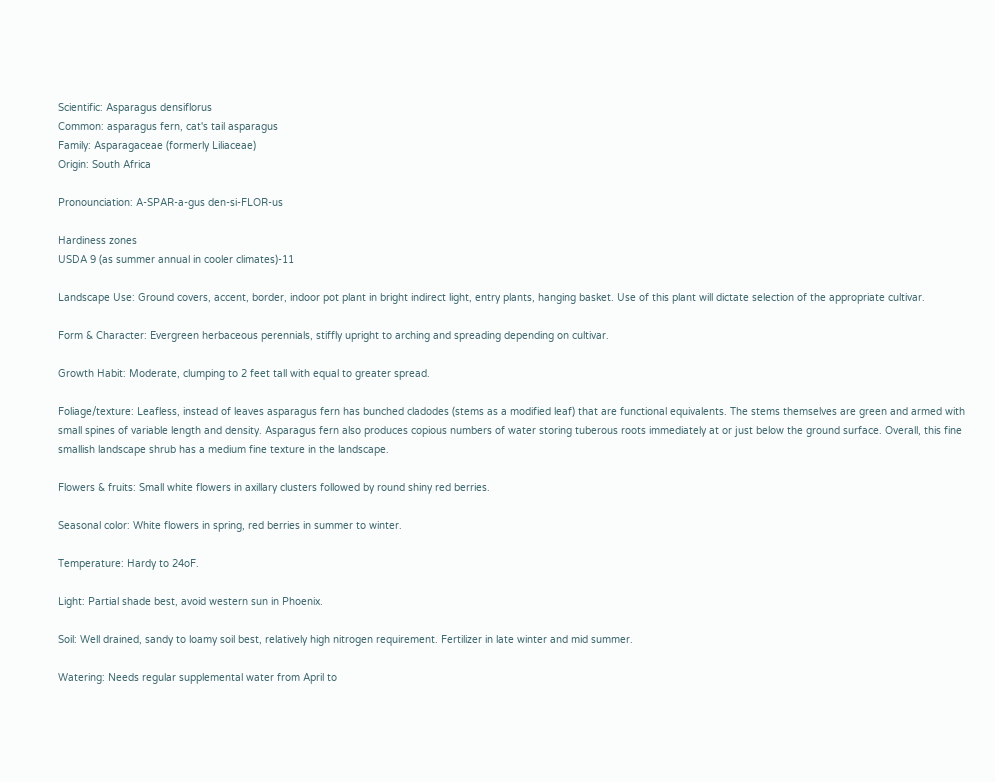Scientific: Asparagus densiflorus
Common: asparagus fern, cat's tail asparagus
Family: Asparagaceae (formerly Liliaceae)
Origin: South Africa

Pronounciation: A-SPAR-a-gus den-si-FLOR-us

Hardiness zones
USDA 9 (as summer annual in cooler climates)-11

Landscape Use: Ground covers, accent, border, indoor pot plant in bright indirect light, entry plants, hanging basket. Use of this plant will dictate selection of the appropriate cultivar.

Form & Character: Evergreen herbaceous perennials, stiffly upright to arching and spreading depending on cultivar.

Growth Habit: Moderate, clumping to 2 feet tall with equal to greater spread.

Foliage/texture: Leafless, instead of leaves asparagus fern has bunched cladodes (stems as a modified leaf) that are functional equivalents. The stems themselves are green and armed with small spines of variable length and density. Asparagus fern also produces copious numbers of water storing tuberous roots immediately at or just below the ground surface. Overall, this fine smallish landscape shrub has a medium fine texture in the landscape.

Flowers & fruits: Small white flowers in axillary clusters followed by round shiny red berries.

Seasonal color: White flowers in spring, red berries in summer to winter.

Temperature: Hardy to 24oF.

Light: Partial shade best, avoid western sun in Phoenix.

Soil: Well drained, sandy to loamy soil best, relatively high nitrogen requirement. Fertilizer in late winter and mid summer.

Watering: Needs regular supplemental water from April to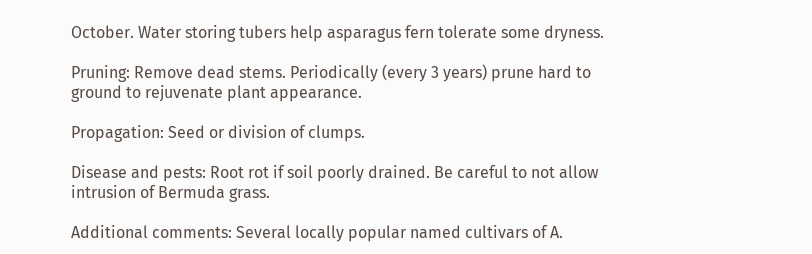October. Water storing tubers help asparagus fern tolerate some dryness.

Pruning: Remove dead stems. Periodically (every 3 years) prune hard to ground to rejuvenate plant appearance.

Propagation: Seed or division of clumps.

Disease and pests: Root rot if soil poorly drained. Be careful to not allow intrusion of Bermuda grass.

Additional comments: Several locally popular named cultivars of A.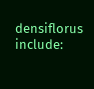densiflorus include: